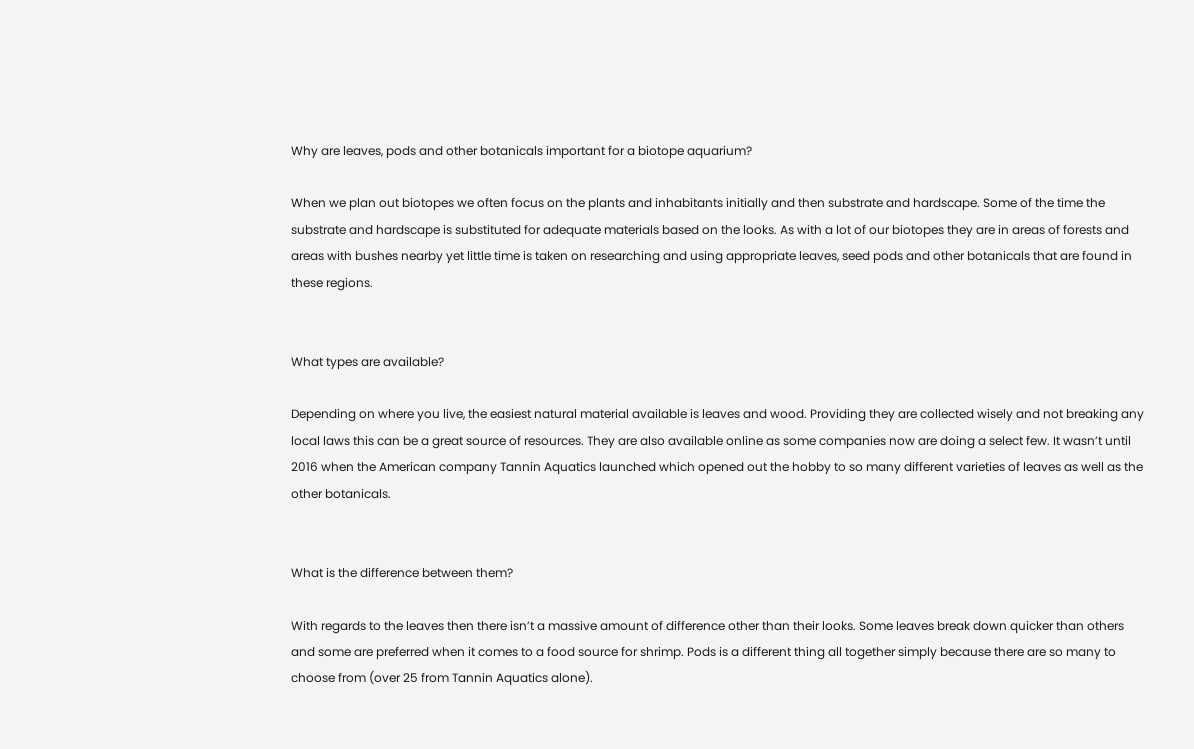Why are leaves, pods and other botanicals important for a biotope aquarium?

When we plan out biotopes we often focus on the plants and inhabitants initially and then substrate and hardscape. Some of the time the substrate and hardscape is substituted for adequate materials based on the looks. As with a lot of our biotopes they are in areas of forests and areas with bushes nearby yet little time is taken on researching and using appropriate leaves, seed pods and other botanicals that are found in these regions.


What types are available?

Depending on where you live, the easiest natural material available is leaves and wood. Providing they are collected wisely and not breaking any local laws this can be a great source of resources. They are also available online as some companies now are doing a select few. It wasn’t until 2016 when the American company Tannin Aquatics launched which opened out the hobby to so many different varieties of leaves as well as the other botanicals.


What is the difference between them?

With regards to the leaves then there isn’t a massive amount of difference other than their looks. Some leaves break down quicker than others and some are preferred when it comes to a food source for shrimp. Pods is a different thing all together simply because there are so many to choose from (over 25 from Tannin Aquatics alone).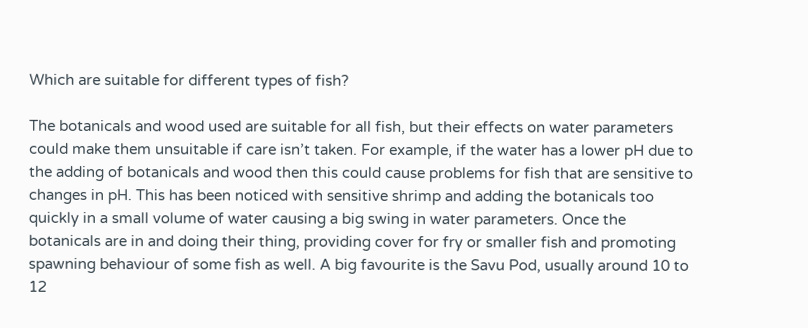Which are suitable for different types of fish?

The botanicals and wood used are suitable for all fish, but their effects on water parameters could make them unsuitable if care isn’t taken. For example, if the water has a lower pH due to the adding of botanicals and wood then this could cause problems for fish that are sensitive to changes in pH. This has been noticed with sensitive shrimp and adding the botanicals too quickly in a small volume of water causing a big swing in water parameters. Once the botanicals are in and doing their thing, providing cover for fry or smaller fish and promoting spawning behaviour of some fish as well. A big favourite is the Savu Pod, usually around 10 to 12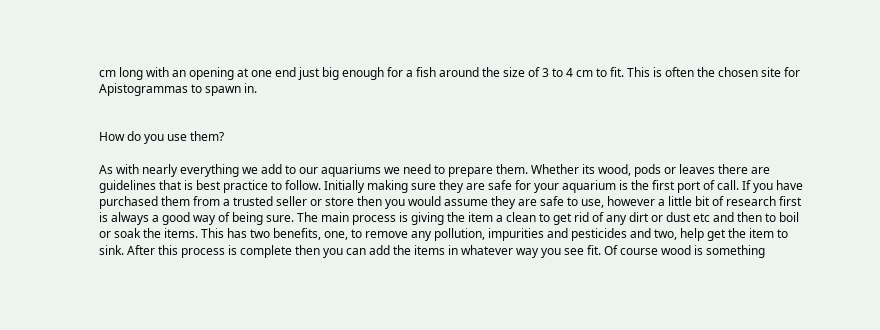cm long with an opening at one end just big enough for a fish around the size of 3 to 4 cm to fit. This is often the chosen site for Apistogrammas to spawn in.


How do you use them?

As with nearly everything we add to our aquariums we need to prepare them. Whether its wood, pods or leaves there are guidelines that is best practice to follow. Initially making sure they are safe for your aquarium is the first port of call. If you have purchased them from a trusted seller or store then you would assume they are safe to use, however a little bit of research first is always a good way of being sure. The main process is giving the item a clean to get rid of any dirt or dust etc and then to boil or soak the items. This has two benefits, one, to remove any pollution, impurities and pesticides and two, help get the item to sink. After this process is complete then you can add the items in whatever way you see fit. Of course wood is something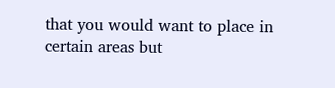that you would want to place in certain areas but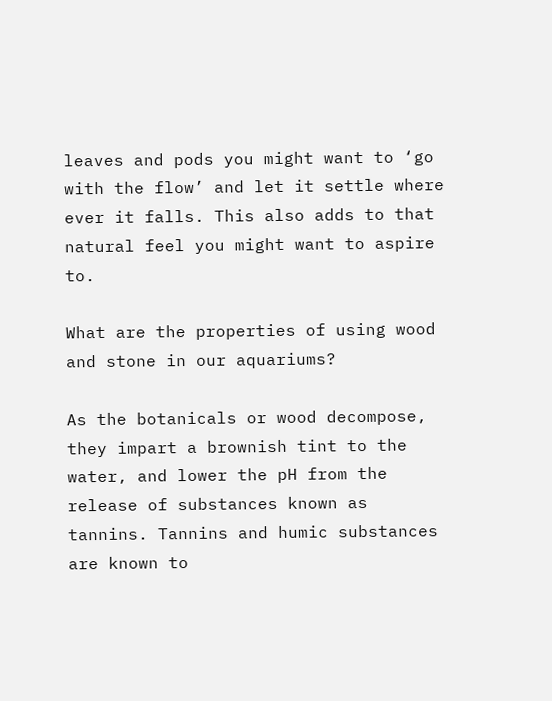leaves and pods you might want to ‘go with the flow’ and let it settle where ever it falls. This also adds to that natural feel you might want to aspire to.

What are the properties of using wood and stone in our aquariums?

As the botanicals or wood decompose, they impart a brownish tint to the water, and lower the pH from the release of substances known as tannins. Tannins and humic substances are known to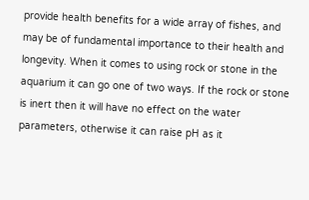provide health benefits for a wide array of fishes, and may be of fundamental importance to their health and longevity. When it comes to using rock or stone in the aquarium it can go one of two ways. If the rock or stone is inert then it will have no effect on the water parameters, otherwise it can raise pH as it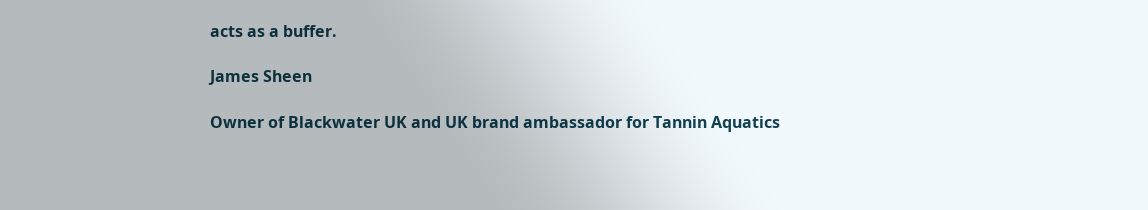acts as a buffer.

James Sheen

Owner of Blackwater UK and UK brand ambassador for Tannin Aquatics